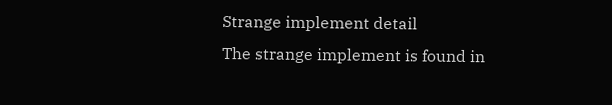Strange implement detail
The strange implement is found in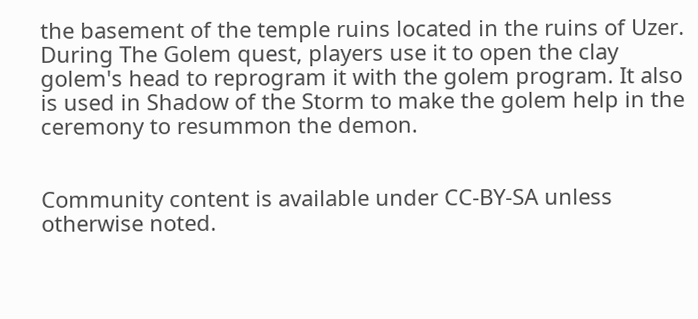the basement of the temple ruins located in the ruins of Uzer. During The Golem quest, players use it to open the clay golem's head to reprogram it with the golem program. It also is used in Shadow of the Storm to make the golem help in the ceremony to resummon the demon.


Community content is available under CC-BY-SA unless otherwise noted.